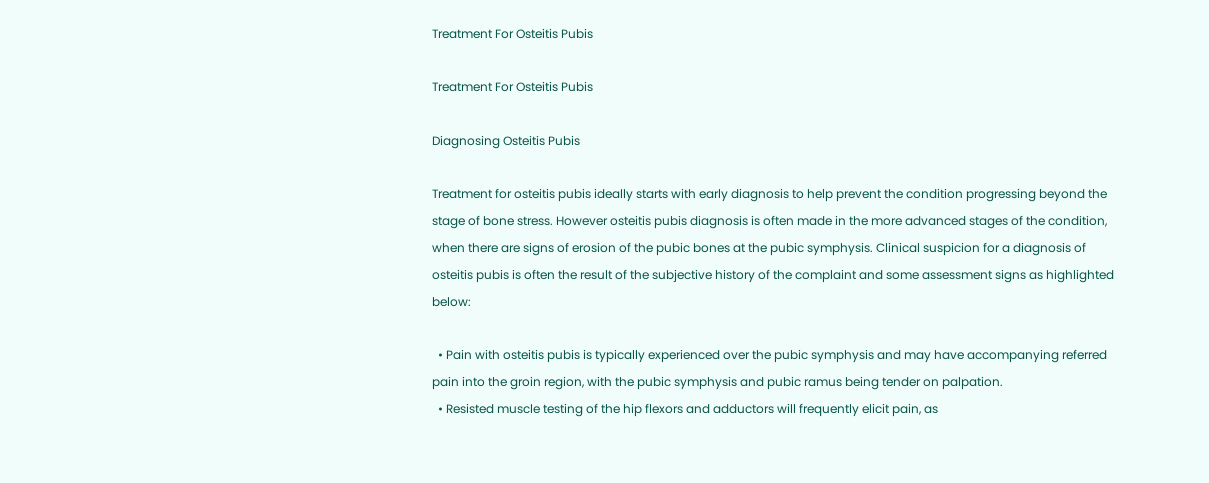Treatment For Osteitis Pubis

Treatment For Osteitis Pubis

Diagnosing Osteitis Pubis

Treatment for osteitis pubis ideally starts with early diagnosis to help prevent the condition progressing beyond the stage of bone stress. However osteitis pubis diagnosis is often made in the more advanced stages of the condition, when there are signs of erosion of the pubic bones at the pubic symphysis. Clinical suspicion for a diagnosis of osteitis pubis is often the result of the subjective history of the complaint and some assessment signs as highlighted below:

  • Pain with osteitis pubis is typically experienced over the pubic symphysis and may have accompanying referred pain into the groin region, with the pubic symphysis and pubic ramus being tender on palpation.
  • Resisted muscle testing of the hip flexors and adductors will frequently elicit pain, as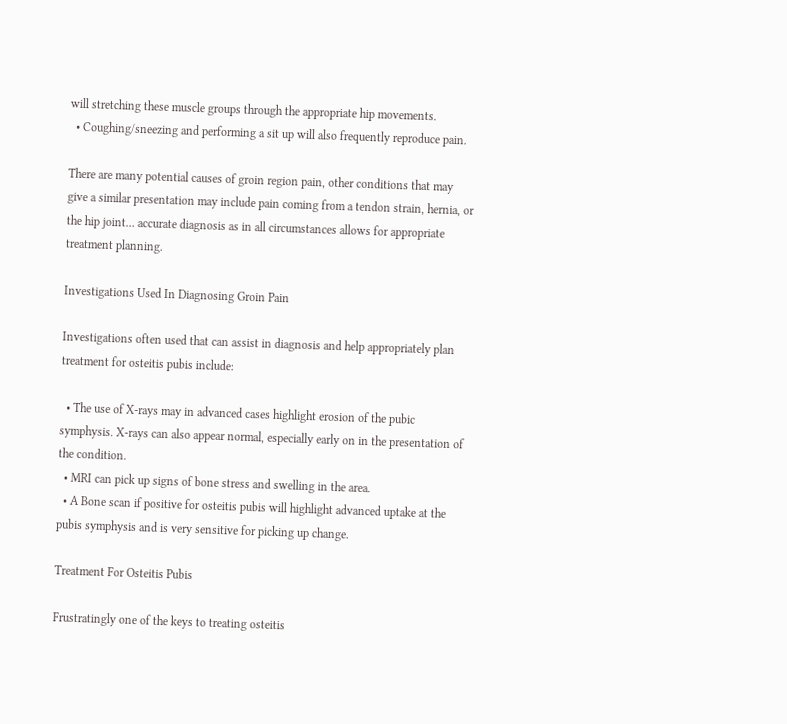will stretching these muscle groups through the appropriate hip movements.
  • Coughing/sneezing and performing a sit up will also frequently reproduce pain.

There are many potential causes of groin region pain, other conditions that may give a similar presentation may include pain coming from a tendon strain, hernia, or the hip joint… accurate diagnosis as in all circumstances allows for appropriate treatment planning.

Investigations Used In Diagnosing Groin Pain

Investigations often used that can assist in diagnosis and help appropriately plan treatment for osteitis pubis include:

  • The use of X-rays may in advanced cases highlight erosion of the pubic symphysis. X-rays can also appear normal, especially early on in the presentation of the condition.
  • MRI can pick up signs of bone stress and swelling in the area.
  • A Bone scan if positive for osteitis pubis will highlight advanced uptake at the pubis symphysis and is very sensitive for picking up change.

Treatment For Osteitis Pubis

Frustratingly one of the keys to treating osteitis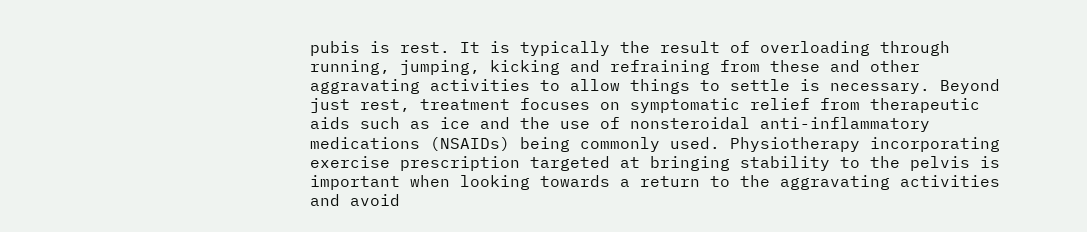pubis is rest. It is typically the result of overloading through running, jumping, kicking and refraining from these and other aggravating activities to allow things to settle is necessary. Beyond just rest, treatment focuses on symptomatic relief from therapeutic aids such as ice and the use of nonsteroidal anti-inflammatory medications (NSAIDs) being commonly used. Physiotherapy incorporating exercise prescription targeted at bringing stability to the pelvis is important when looking towards a return to the aggravating activities and avoid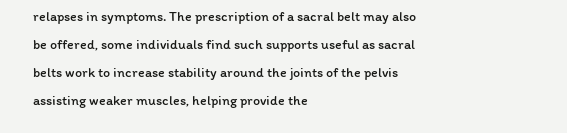relapses in symptoms. The prescription of a sacral belt may also be offered, some individuals find such supports useful as sacral belts work to increase stability around the joints of the pelvis assisting weaker muscles, helping provide the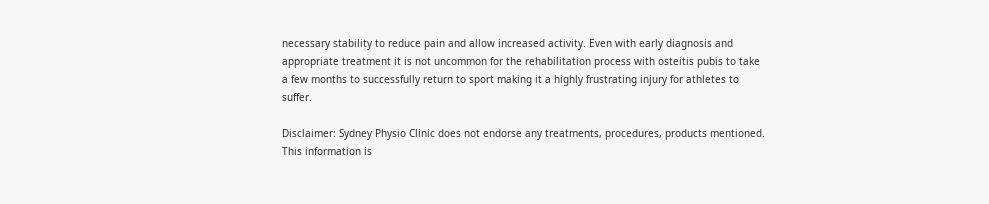necessary stability to reduce pain and allow increased activity. Even with early diagnosis and appropriate treatment it is not uncommon for the rehabilitation process with osteitis pubis to take a few months to successfully return to sport making it a highly frustrating injury for athletes to suffer.

Disclaimer: Sydney Physio Clinic does not endorse any treatments, procedures, products mentioned. This information is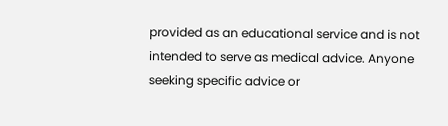provided as an educational service and is not intended to serve as medical advice. Anyone seeking specific advice or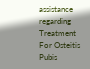assistance regarding Treatment For Osteitis Pubis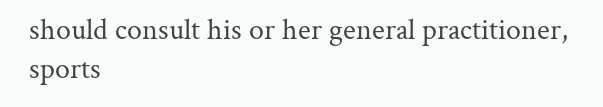should consult his or her general practitioner, sports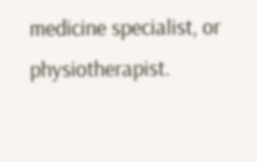medicine specialist, or physiotherapist.